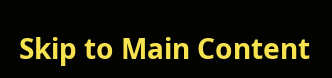Skip to Main Content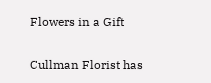Flowers in a Gift

Cullman Florist has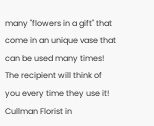many "flowers in a gift" that come in an unique vase that can be used many times! The recipient will think of you every time they use it! Cullman Florist in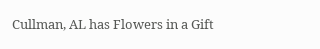Cullman, AL has Flowers in a Gift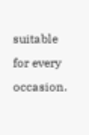suitable for every occasion.